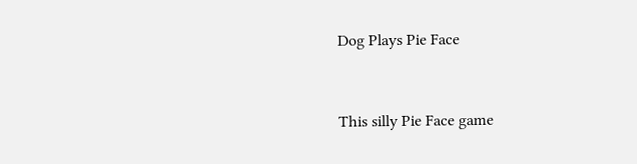Dog Plays Pie Face


This silly Pie Face game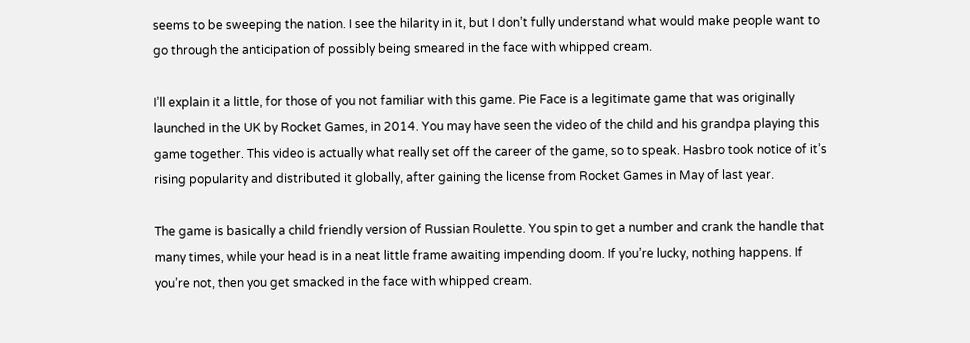seems to be sweeping the nation. I see the hilarity in it, but I don’t fully understand what would make people want to go through the anticipation of possibly being smeared in the face with whipped cream.

I’ll explain it a little, for those of you not familiar with this game. Pie Face is a legitimate game that was originally launched in the UK by Rocket Games, in 2014. You may have seen the video of the child and his grandpa playing this game together. This video is actually what really set off the career of the game, so to speak. Hasbro took notice of it’s rising popularity and distributed it globally, after gaining the license from Rocket Games in May of last year.

The game is basically a child friendly version of Russian Roulette. You spin to get a number and crank the handle that many times, while your head is in a neat little frame awaiting impending doom. If you’re lucky, nothing happens. If you’re not, then you get smacked in the face with whipped cream.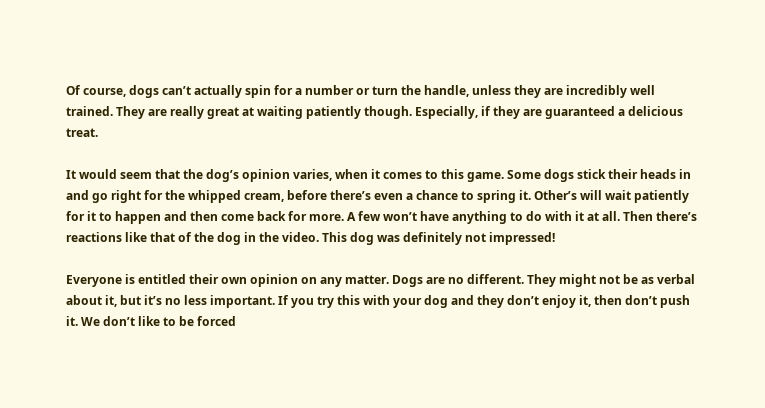Of course, dogs can’t actually spin for a number or turn the handle, unless they are incredibly well trained. They are really great at waiting patiently though. Especially, if they are guaranteed a delicious treat.

It would seem that the dog’s opinion varies, when it comes to this game. Some dogs stick their heads in and go right for the whipped cream, before there’s even a chance to spring it. Other’s will wait patiently for it to happen and then come back for more. A few won’t have anything to do with it at all. Then there’s reactions like that of the dog in the video. This dog was definitely not impressed!

Everyone is entitled their own opinion on any matter. Dogs are no different. They might not be as verbal about it, but it’s no less important. If you try this with your dog and they don’t enjoy it, then don’t push it. We don’t like to be forced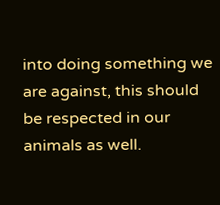into doing something we are against, this should be respected in our animals as well.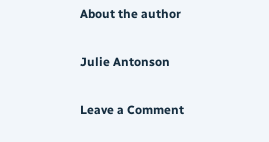About the author

Julie Antonson

Leave a Comment